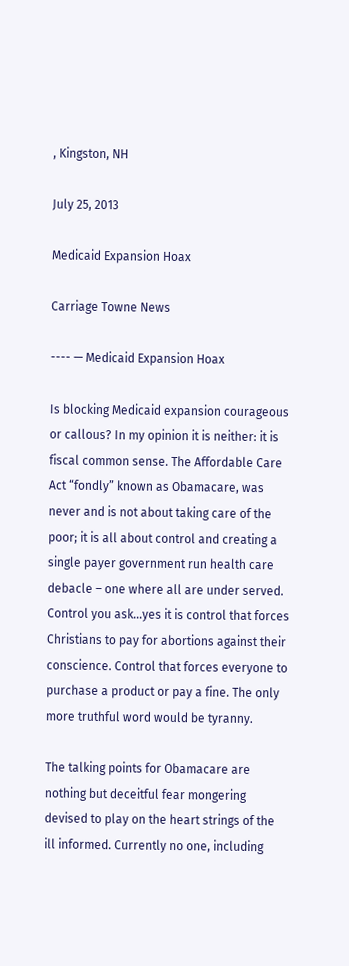, Kingston, NH

July 25, 2013

Medicaid Expansion Hoax

Carriage Towne News

---- — Medicaid Expansion Hoax

Is blocking Medicaid expansion courageous or callous? In my opinion it is neither: it is fiscal common sense. The Affordable Care Act “fondly” known as Obamacare, was never and is not about taking care of the poor; it is all about control and creating a single payer government run health care debacle – one where all are under served. Control you ask…yes it is control that forces Christians to pay for abortions against their conscience. Control that forces everyone to purchase a product or pay a fine. The only more truthful word would be tyranny.

The talking points for Obamacare are nothing but deceitful fear mongering devised to play on the heart strings of the ill informed. Currently no one, including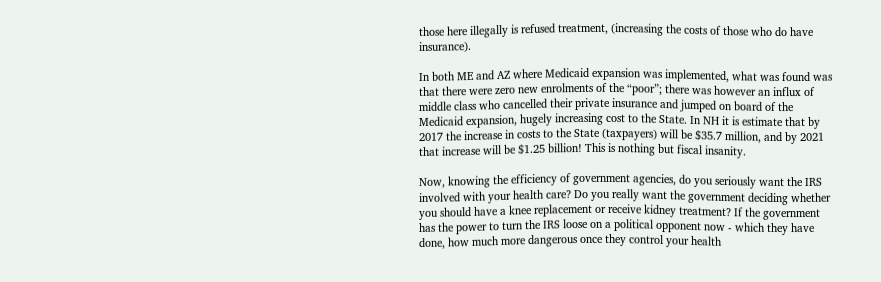those here illegally is refused treatment, (increasing the costs of those who do have insurance).

In both ME and AZ where Medicaid expansion was implemented, what was found was that there were zero new enrolments of the “poor”; there was however an influx of middle class who cancelled their private insurance and jumped on board of the Medicaid expansion, hugely increasing cost to the State. In NH it is estimate that by 2017 the increase in costs to the State (taxpayers) will be $35.7 million, and by 2021 that increase will be $1.25 billion! This is nothing but fiscal insanity.

Now, knowing the efficiency of government agencies, do you seriously want the IRS involved with your health care? Do you really want the government deciding whether you should have a knee replacement or receive kidney treatment? If the government has the power to turn the IRS loose on a political opponent now - which they have done, how much more dangerous once they control your health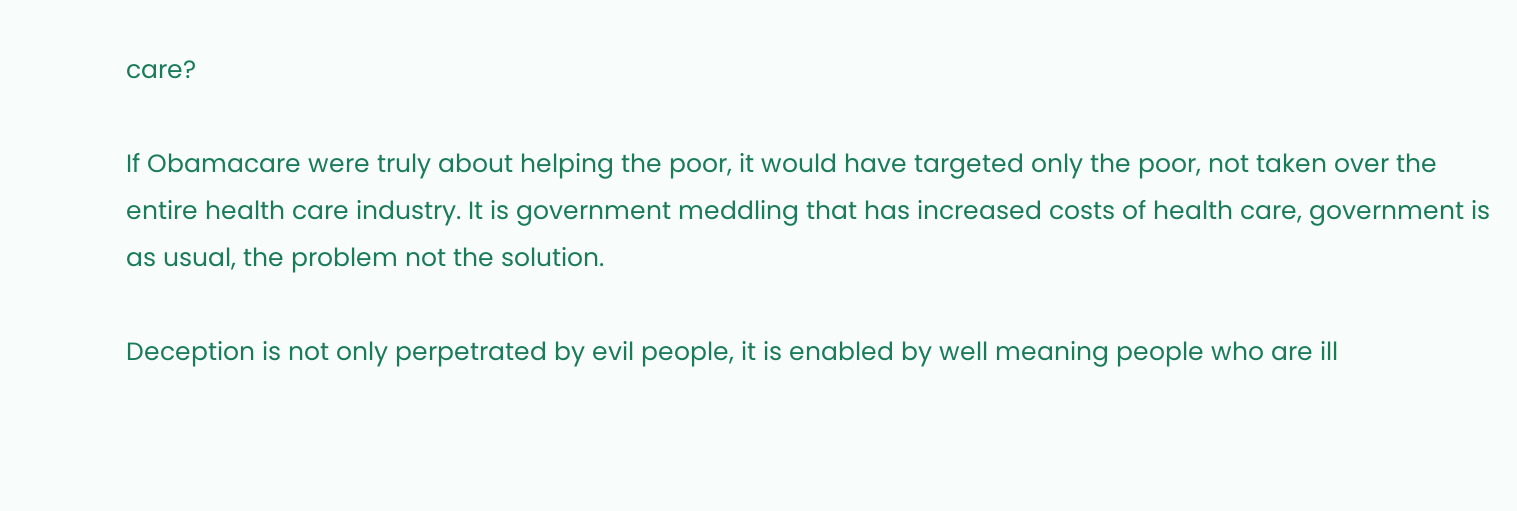care?

If Obamacare were truly about helping the poor, it would have targeted only the poor, not taken over the entire health care industry. It is government meddling that has increased costs of health care, government is as usual, the problem not the solution.

Deception is not only perpetrated by evil people, it is enabled by well meaning people who are ill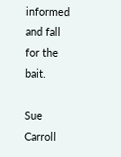informed and fall for the bait.

Sue Carroll